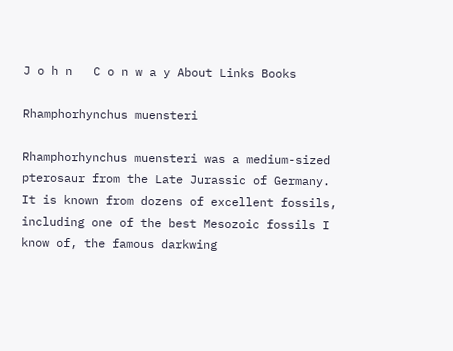J o h n   C o n w a y About Links Books

Rhamphorhynchus muensteri

Rhamphorhynchus muensteri was a medium-sized pterosaur from the Late Jurassic of Germany. It is known from dozens of excellent fossils, including one of the best Mesozoic fossils I know of, the famous darkwing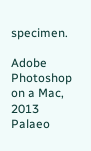specimen.

Adobe Photoshop on a Mac, 2013
Palaeo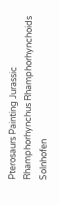Pterosaurs Painting Jurassic Rhamphorhynchus Rhamphorhynchoids Solnhofen